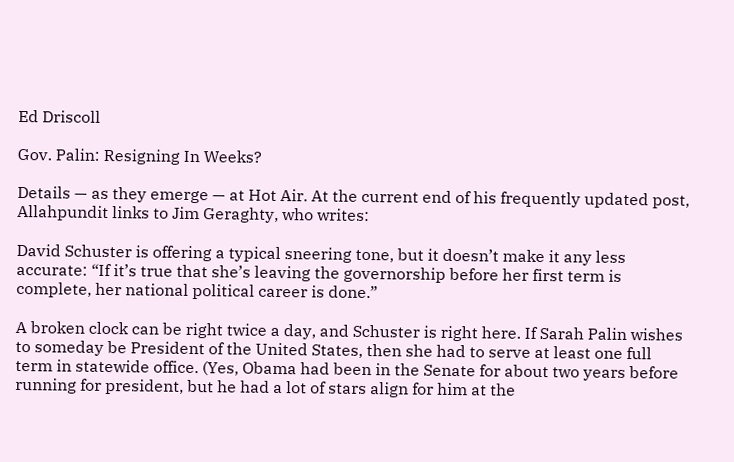Ed Driscoll

Gov. Palin: Resigning In Weeks?

Details — as they emerge — at Hot Air. At the current end of his frequently updated post, Allahpundit links to Jim Geraghty, who writes:

David Schuster is offering a typical sneering tone, but it doesn’t make it any less accurate: “If it’s true that she’s leaving the governorship before her first term is complete, her national political career is done.”

A broken clock can be right twice a day, and Schuster is right here. If Sarah Palin wishes to someday be President of the United States, then she had to serve at least one full term in statewide office. (Yes, Obama had been in the Senate for about two years before running for president, but he had a lot of stars align for him at the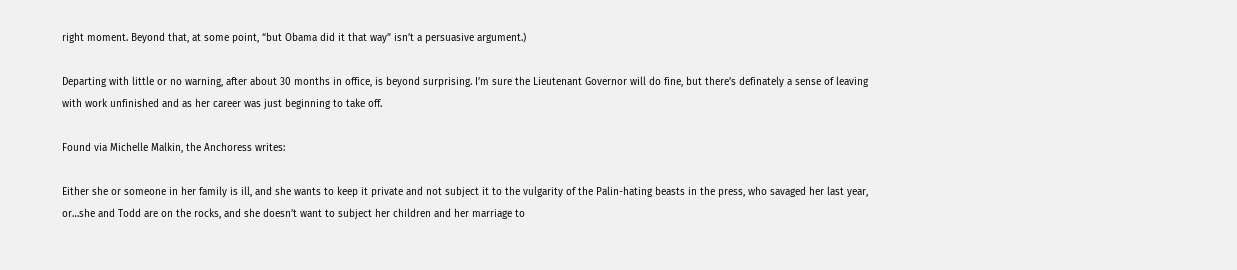right moment. Beyond that, at some point, “but Obama did it that way” isn’t a persuasive argument.)

Departing with little or no warning, after about 30 months in office, is beyond surprising. I’m sure the Lieutenant Governor will do fine, but there’s definately a sense of leaving with work unfinished and as her career was just beginning to take off.

Found via Michelle Malkin, the Anchoress writes:

Either she or someone in her family is ill, and she wants to keep it private and not subject it to the vulgarity of the Palin-hating beasts in the press, who savaged her last year, or…she and Todd are on the rocks, and she doesn’t want to subject her children and her marriage to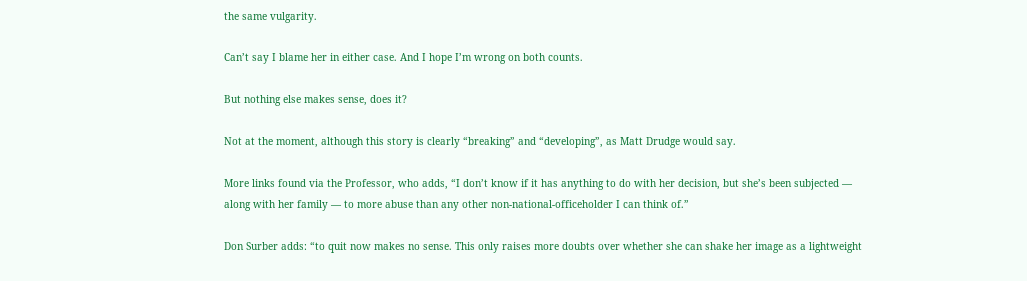the same vulgarity.

Can’t say I blame her in either case. And I hope I’m wrong on both counts.

But nothing else makes sense, does it?

Not at the moment, although this story is clearly “breaking” and “developing”, as Matt Drudge would say.

More links found via the Professor, who adds, “I don’t know if it has anything to do with her decision, but she’s been subjected — along with her family — to more abuse than any other non-national-officeholder I can think of.”

Don Surber adds: “to quit now makes no sense. This only raises more doubts over whether she can shake her image as a lightweight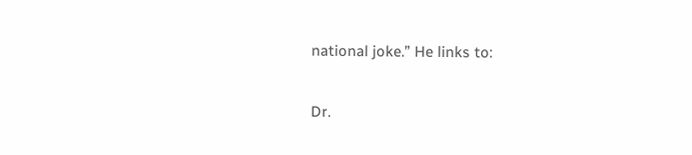national joke.” He links to:

Dr.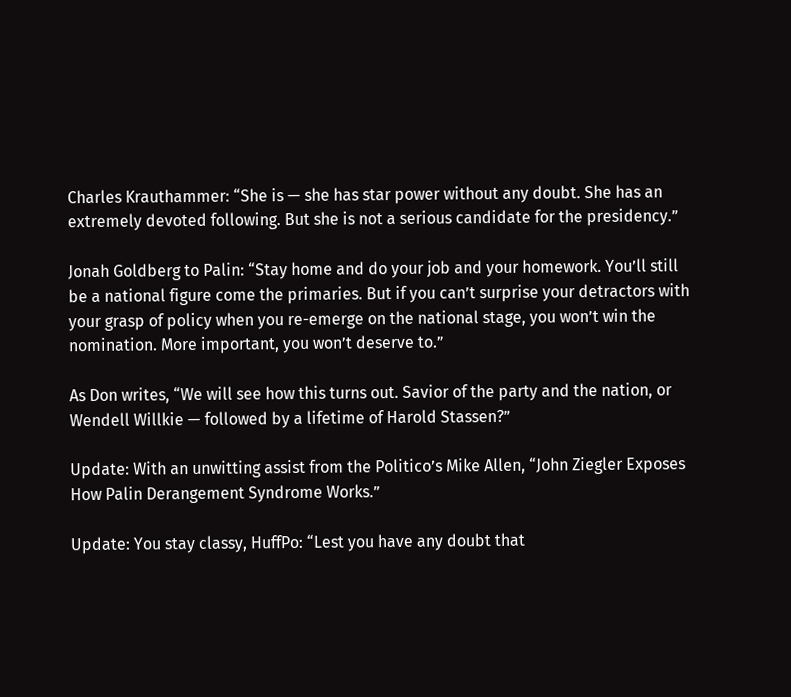Charles Krauthammer: “She is — she has star power without any doubt. She has an extremely devoted following. But she is not a serious candidate for the presidency.”

Jonah Goldberg to Palin: “Stay home and do your job and your homework. You’ll still be a national figure come the primaries. But if you can’t surprise your detractors with your grasp of policy when you re-emerge on the national stage, you won’t win the nomination. More important, you won’t deserve to.”

As Don writes, “We will see how this turns out. Savior of the party and the nation, or Wendell Willkie — followed by a lifetime of Harold Stassen?”

Update: With an unwitting assist from the Politico’s Mike Allen, “John Ziegler Exposes How Palin Derangement Syndrome Works.”

Update: You stay classy, HuffPo: “Lest you have any doubt that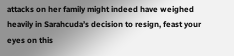attacks on her family might indeed have weighed heavily in Sarahcuda’s decision to resign, feast your eyes on this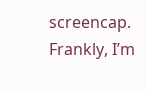screencap. Frankly, I’m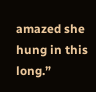amazed she hung in this long.”